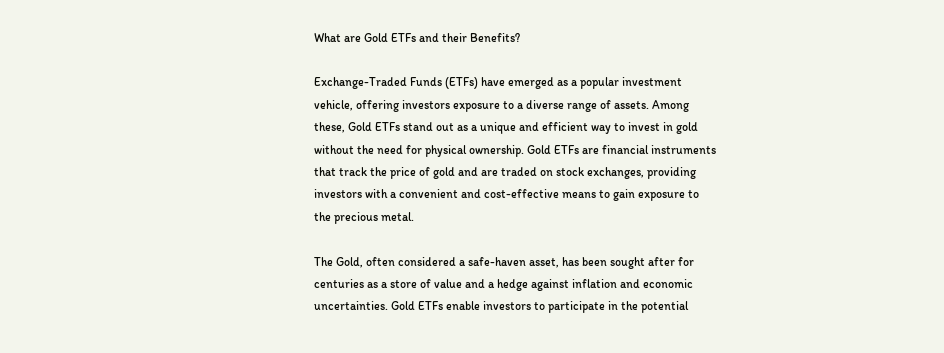What are Gold ETFs and their Benefits?

Exchange-Traded Funds (ETFs) have emerged as a popular investment vehicle, offering investors exposure to a diverse range of assets. Among these, Gold ETFs stand out as a unique and efficient way to invest in gold without the need for physical ownership. Gold ETFs are financial instruments that track the price of gold and are traded on stock exchanges, providing investors with a convenient and cost-effective means to gain exposure to the precious metal.

The Gold, often considered a safe-haven asset, has been sought after for centuries as a store of value and a hedge against inflation and economic uncertainties. Gold ETFs enable investors to participate in the potential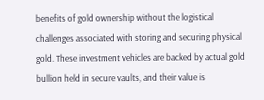benefits of gold ownership without the logistical challenges associated with storing and securing physical gold. These investment vehicles are backed by actual gold bullion held in secure vaults, and their value is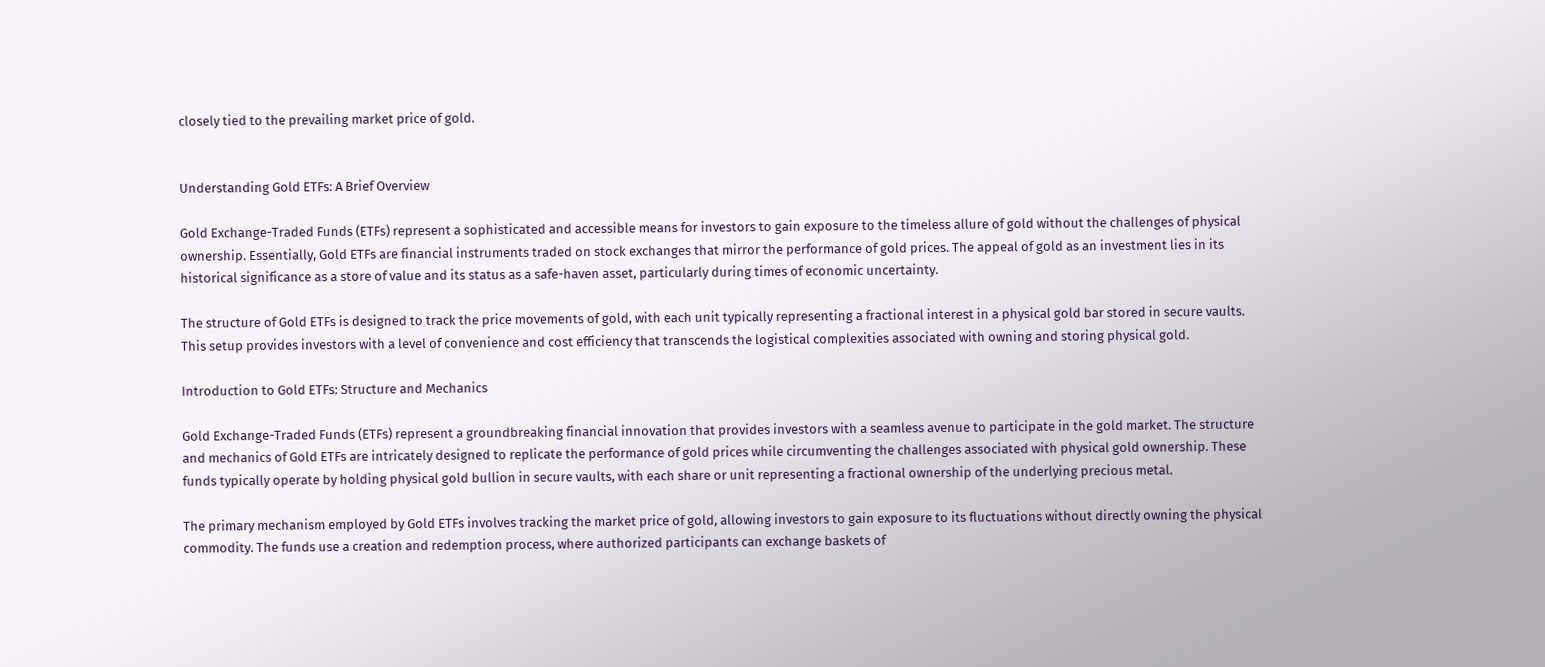closely tied to the prevailing market price of gold.


Understanding Gold ETFs: A Brief Overview

Gold Exchange-Traded Funds (ETFs) represent a sophisticated and accessible means for investors to gain exposure to the timeless allure of gold without the challenges of physical ownership. Essentially, Gold ETFs are financial instruments traded on stock exchanges that mirror the performance of gold prices. The appeal of gold as an investment lies in its historical significance as a store of value and its status as a safe-haven asset, particularly during times of economic uncertainty.

The structure of Gold ETFs is designed to track the price movements of gold, with each unit typically representing a fractional interest in a physical gold bar stored in secure vaults. This setup provides investors with a level of convenience and cost efficiency that transcends the logistical complexities associated with owning and storing physical gold.

Introduction to Gold ETFs: Structure and Mechanics

Gold Exchange-Traded Funds (ETFs) represent a groundbreaking financial innovation that provides investors with a seamless avenue to participate in the gold market. The structure and mechanics of Gold ETFs are intricately designed to replicate the performance of gold prices while circumventing the challenges associated with physical gold ownership. These funds typically operate by holding physical gold bullion in secure vaults, with each share or unit representing a fractional ownership of the underlying precious metal.

The primary mechanism employed by Gold ETFs involves tracking the market price of gold, allowing investors to gain exposure to its fluctuations without directly owning the physical commodity. The funds use a creation and redemption process, where authorized participants can exchange baskets of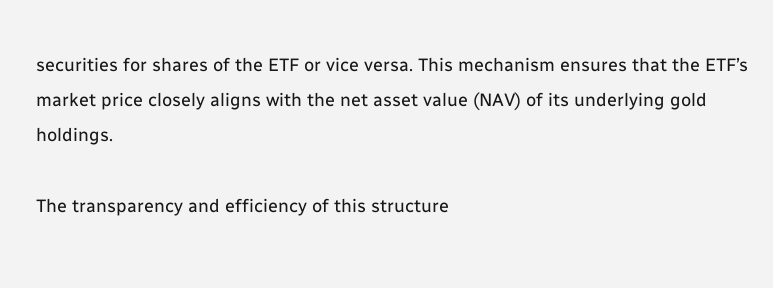securities for shares of the ETF or vice versa. This mechanism ensures that the ETF’s market price closely aligns with the net asset value (NAV) of its underlying gold holdings.

The transparency and efficiency of this structure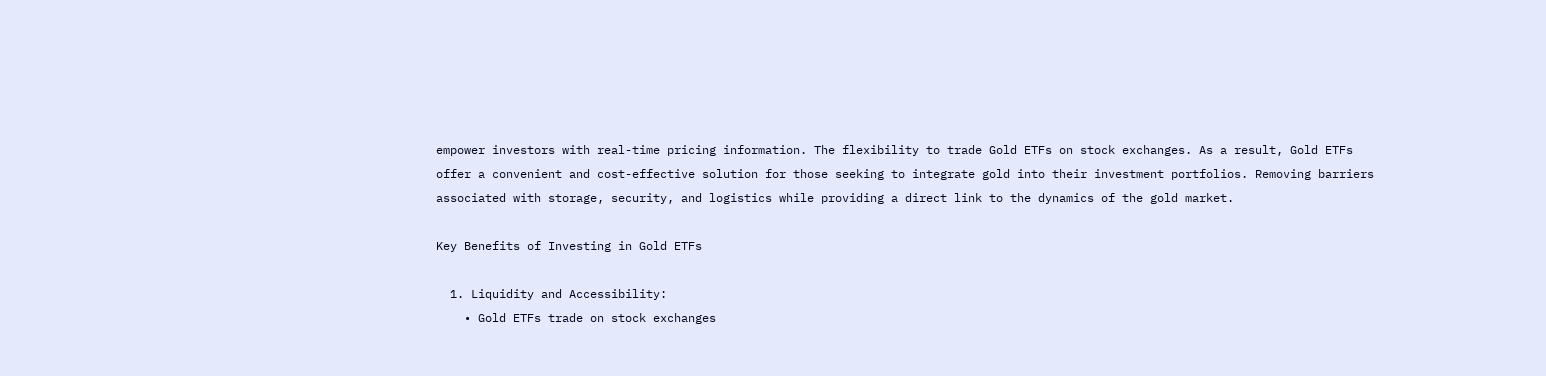empower investors with real-time pricing information. The flexibility to trade Gold ETFs on stock exchanges. As a result, Gold ETFs offer a convenient and cost-effective solution for those seeking to integrate gold into their investment portfolios. Removing barriers associated with storage, security, and logistics while providing a direct link to the dynamics of the gold market.

Key Benefits of Investing in Gold ETFs

  1. Liquidity and Accessibility:
    • Gold ETFs trade on stock exchanges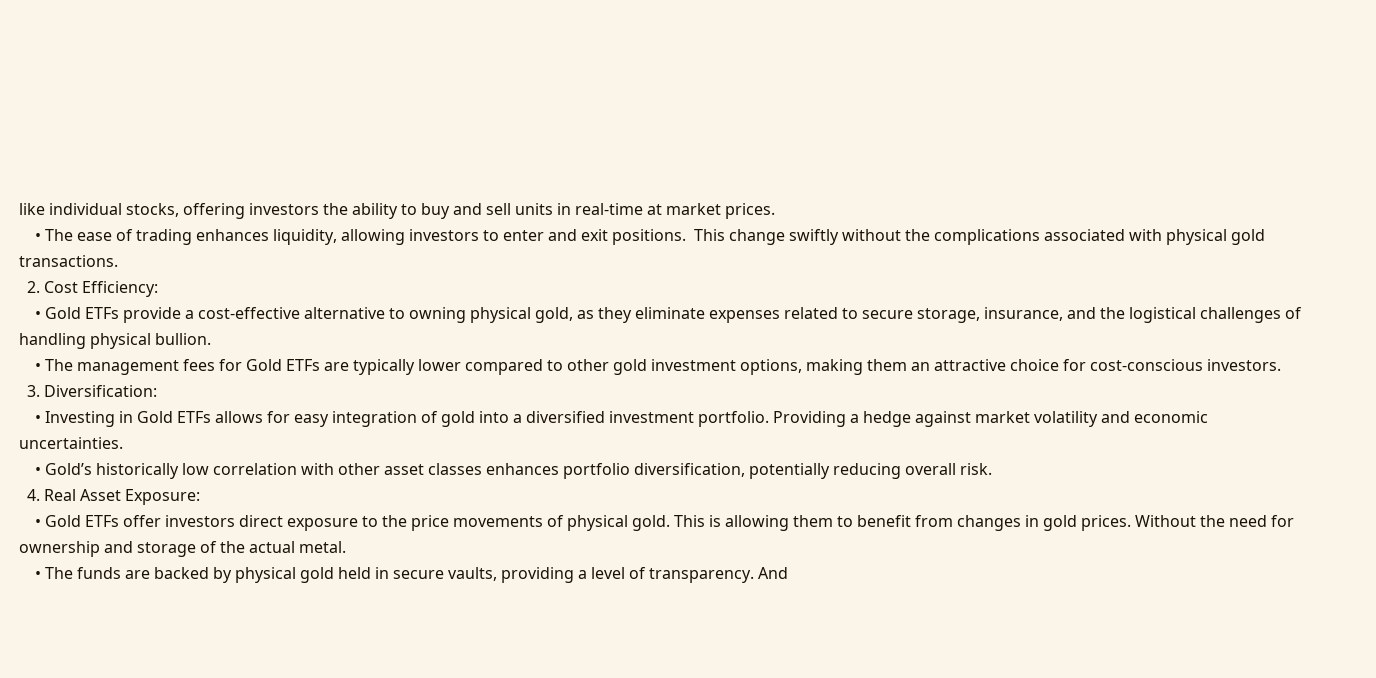like individual stocks, offering investors the ability to buy and sell units in real-time at market prices.
    • The ease of trading enhances liquidity, allowing investors to enter and exit positions.  This change swiftly without the complications associated with physical gold transactions.
  2. Cost Efficiency:
    • Gold ETFs provide a cost-effective alternative to owning physical gold, as they eliminate expenses related to secure storage, insurance, and the logistical challenges of handling physical bullion.
    • The management fees for Gold ETFs are typically lower compared to other gold investment options, making them an attractive choice for cost-conscious investors.
  3. Diversification:
    • Investing in Gold ETFs allows for easy integration of gold into a diversified investment portfolio. Providing a hedge against market volatility and economic uncertainties.
    • Gold’s historically low correlation with other asset classes enhances portfolio diversification, potentially reducing overall risk.
  4. Real Asset Exposure:
    • Gold ETFs offer investors direct exposure to the price movements of physical gold. This is allowing them to benefit from changes in gold prices. Without the need for ownership and storage of the actual metal.
    • The funds are backed by physical gold held in secure vaults, providing a level of transparency. And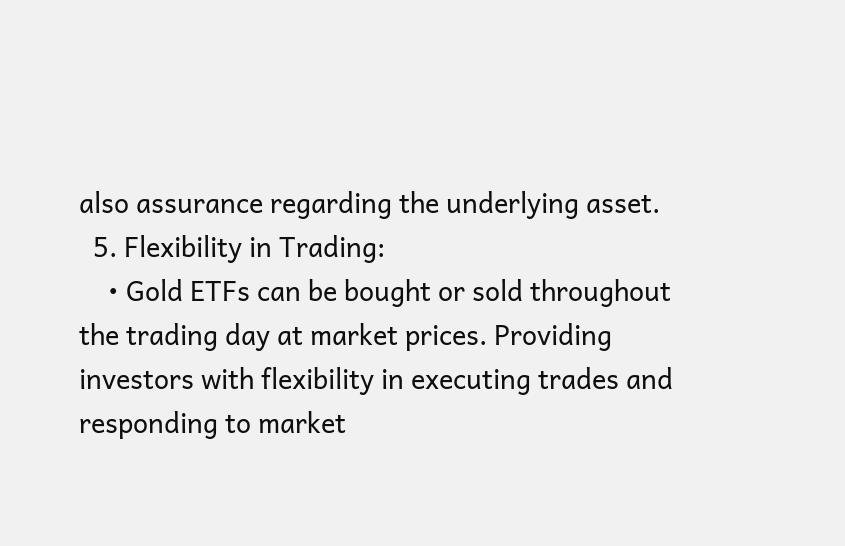also assurance regarding the underlying asset.
  5. Flexibility in Trading:
    • Gold ETFs can be bought or sold throughout the trading day at market prices. Providing investors with flexibility in executing trades and responding to market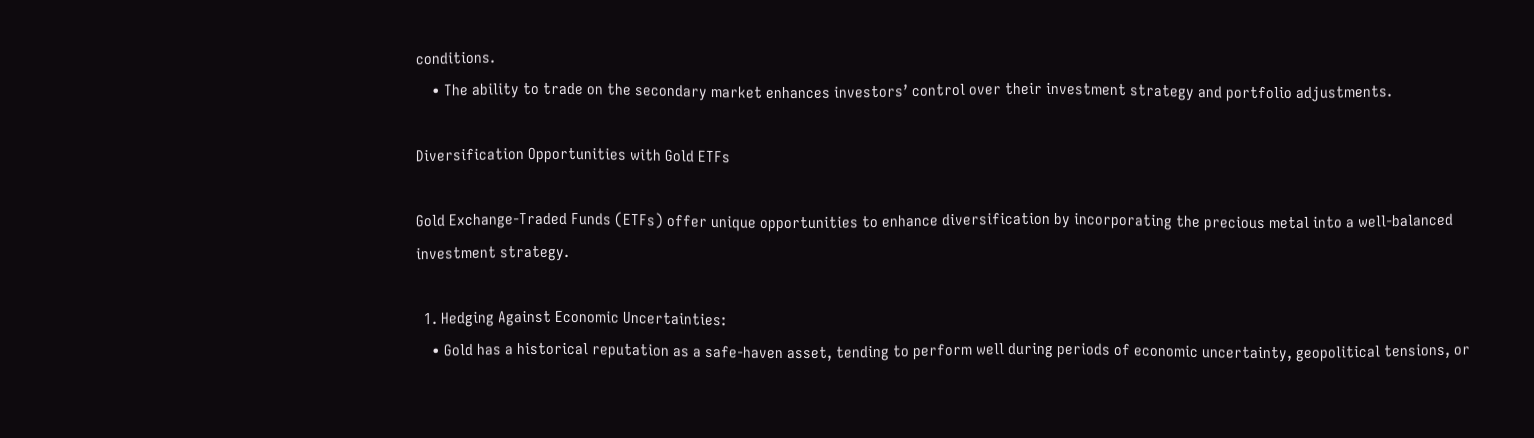conditions.
    • The ability to trade on the secondary market enhances investors’ control over their investment strategy and portfolio adjustments.

Diversification Opportunities with Gold ETFs

Gold Exchange-Traded Funds (ETFs) offer unique opportunities to enhance diversification by incorporating the precious metal into a well-balanced investment strategy.

  1. Hedging Against Economic Uncertainties:
    • Gold has a historical reputation as a safe-haven asset, tending to perform well during periods of economic uncertainty, geopolitical tensions, or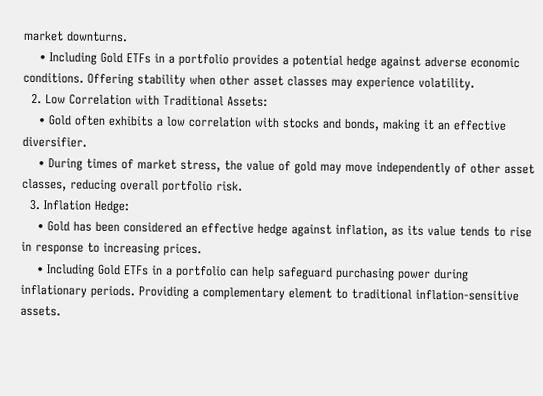market downturns.
    • Including Gold ETFs in a portfolio provides a potential hedge against adverse economic conditions. Offering stability when other asset classes may experience volatility.
  2. Low Correlation with Traditional Assets:
    • Gold often exhibits a low correlation with stocks and bonds, making it an effective diversifier.
    • During times of market stress, the value of gold may move independently of other asset classes, reducing overall portfolio risk.
  3. Inflation Hedge:
    • Gold has been considered an effective hedge against inflation, as its value tends to rise in response to increasing prices.
    • Including Gold ETFs in a portfolio can help safeguard purchasing power during inflationary periods. Providing a complementary element to traditional inflation-sensitive assets.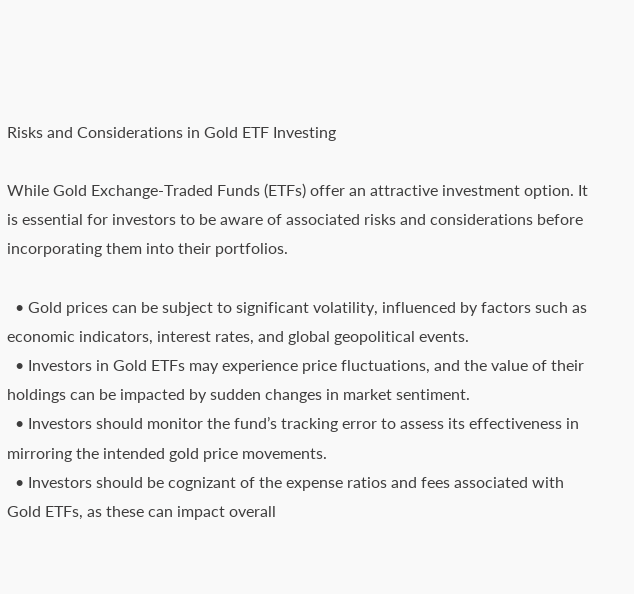Risks and Considerations in Gold ETF Investing

While Gold Exchange-Traded Funds (ETFs) offer an attractive investment option. It is essential for investors to be aware of associated risks and considerations before incorporating them into their portfolios.

  • Gold prices can be subject to significant volatility, influenced by factors such as economic indicators, interest rates, and global geopolitical events.
  • Investors in Gold ETFs may experience price fluctuations, and the value of their holdings can be impacted by sudden changes in market sentiment.
  • Investors should monitor the fund’s tracking error to assess its effectiveness in mirroring the intended gold price movements.
  • Investors should be cognizant of the expense ratios and fees associated with Gold ETFs, as these can impact overall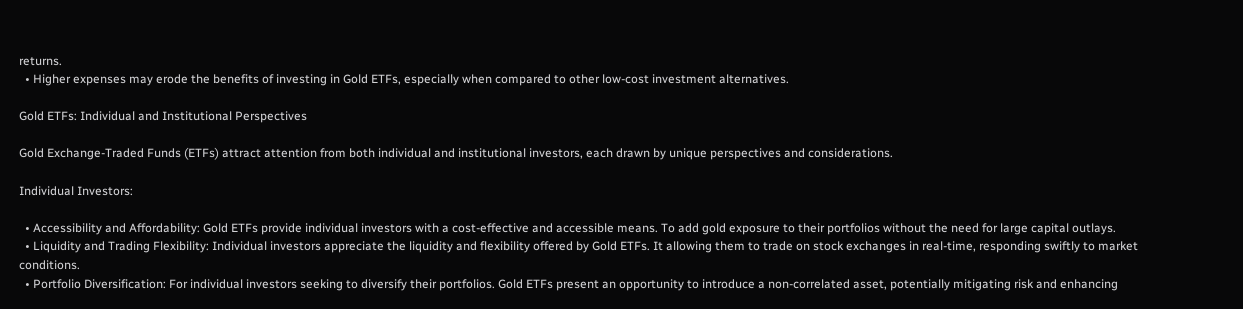returns.
  • Higher expenses may erode the benefits of investing in Gold ETFs, especially when compared to other low-cost investment alternatives.

Gold ETFs: Individual and Institutional Perspectives

Gold Exchange-Traded Funds (ETFs) attract attention from both individual and institutional investors, each drawn by unique perspectives and considerations.

Individual Investors:

  • Accessibility and Affordability: Gold ETFs provide individual investors with a cost-effective and accessible means. To add gold exposure to their portfolios without the need for large capital outlays.
  • Liquidity and Trading Flexibility: Individual investors appreciate the liquidity and flexibility offered by Gold ETFs. It allowing them to trade on stock exchanges in real-time, responding swiftly to market conditions.
  • Portfolio Diversification: For individual investors seeking to diversify their portfolios. Gold ETFs present an opportunity to introduce a non-correlated asset, potentially mitigating risk and enhancing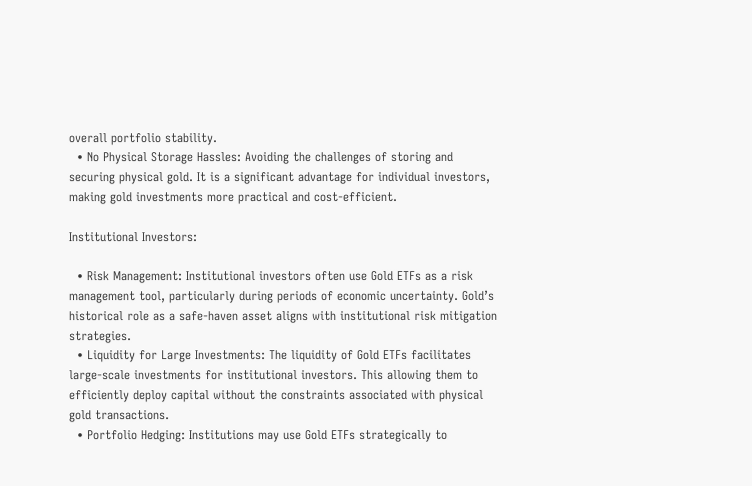overall portfolio stability.
  • No Physical Storage Hassles: Avoiding the challenges of storing and securing physical gold. It is a significant advantage for individual investors, making gold investments more practical and cost-efficient.

Institutional Investors:

  • Risk Management: Institutional investors often use Gold ETFs as a risk management tool, particularly during periods of economic uncertainty. Gold’s historical role as a safe-haven asset aligns with institutional risk mitigation strategies.
  • Liquidity for Large Investments: The liquidity of Gold ETFs facilitates large-scale investments for institutional investors. This allowing them to efficiently deploy capital without the constraints associated with physical gold transactions.
  • Portfolio Hedging: Institutions may use Gold ETFs strategically to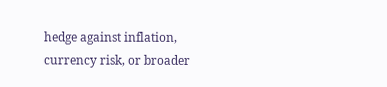hedge against inflation, currency risk, or broader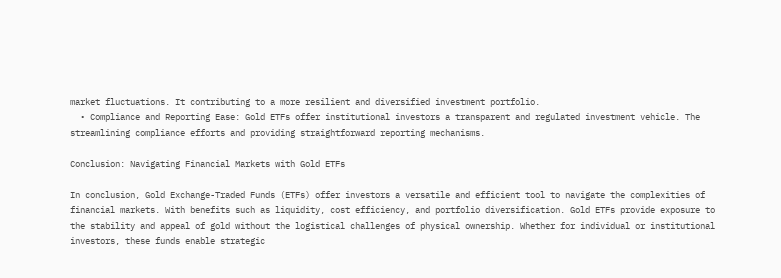market fluctuations. It contributing to a more resilient and diversified investment portfolio.
  • Compliance and Reporting Ease: Gold ETFs offer institutional investors a transparent and regulated investment vehicle. The streamlining compliance efforts and providing straightforward reporting mechanisms.

Conclusion: Navigating Financial Markets with Gold ETFs

In conclusion, Gold Exchange-Traded Funds (ETFs) offer investors a versatile and efficient tool to navigate the complexities of financial markets. With benefits such as liquidity, cost efficiency, and portfolio diversification. Gold ETFs provide exposure to the stability and appeal of gold without the logistical challenges of physical ownership. Whether for individual or institutional investors, these funds enable strategic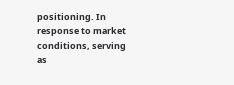positioning. In response to market conditions, serving as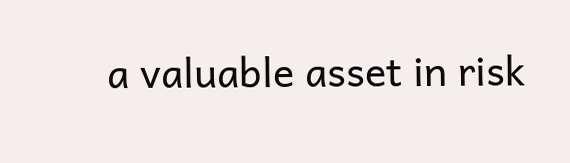a valuable asset in risk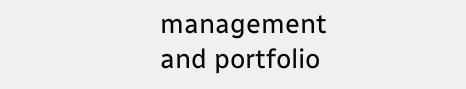management and portfolio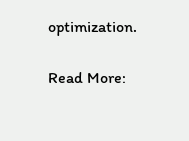optimization.

Read More: